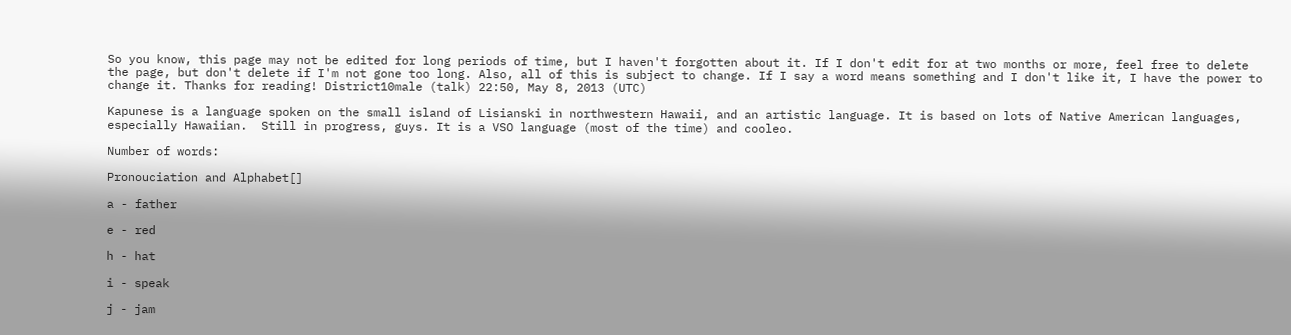So you know, this page may not be edited for long periods of time, but I haven't forgotten about it. If I don't edit for at two months or more, feel free to delete the page, but don't delete if I'm not gone too long. Also, all of this is subject to change. If I say a word means something and I don't like it, I have the power to change it. Thanks for reading! District10male (talk) 22:50, May 8, 2013 (UTC)

Kapunese is a language spoken on the small island of Lisianski in northwestern Hawaii, and an artistic language. It is based on lots of Native American languages, especially Hawaiian.  Still in progress, guys. It is a VSO language (most of the time) and cooleo.

Number of words:

Pronouciation and Alphabet[]

a - father

e - red

h - hat

i - speak

j - jam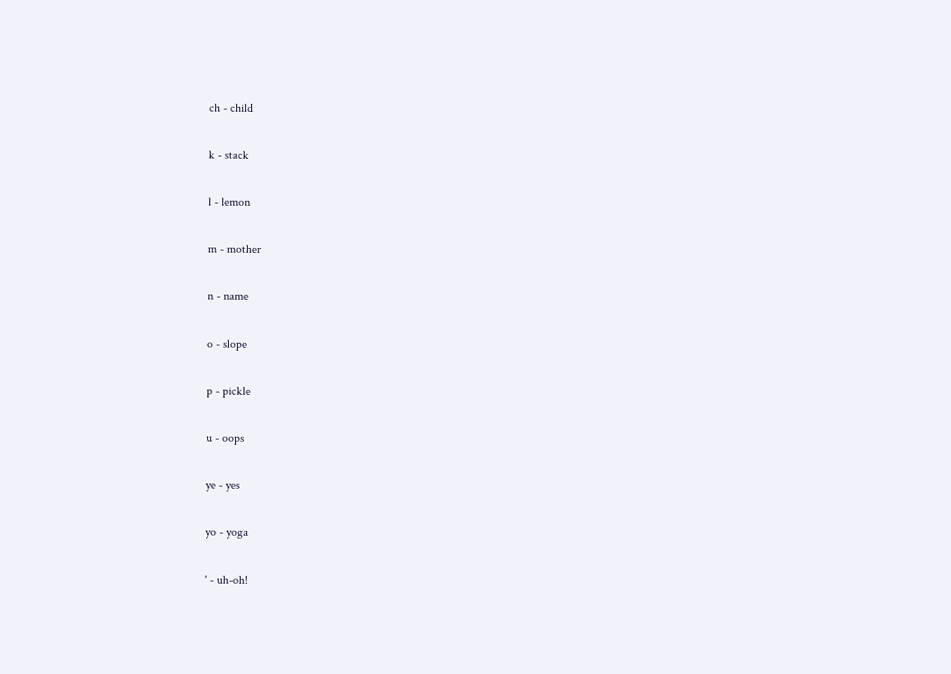ch - child

k - stack

l - lemon

m - mother

n - name

o - slope

p - pickle

u - oops

ye - yes

yo - yoga

' - uh-oh!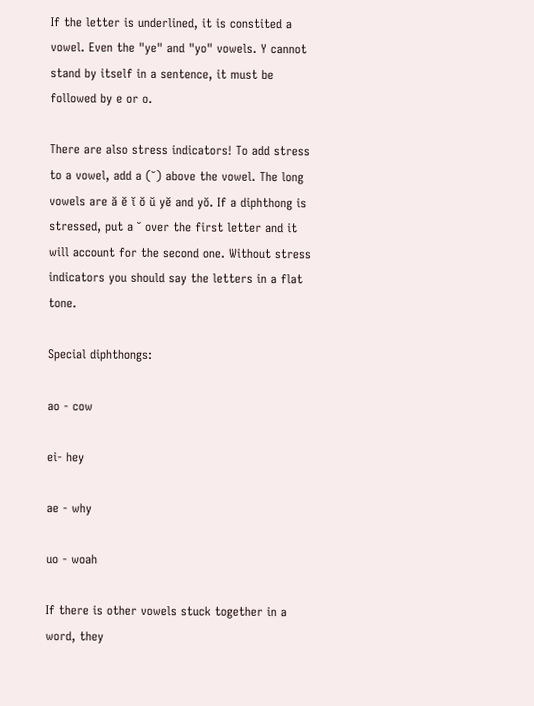If the letter is underlined, it is constited a vowel. Even the "ye" and "yo" vowels. Y cannot stand by itself in a sentence, it must be followed by e or o.

There are also stress indicators! To add stress to a vowel, add a (˘) above the vowel. The long vowels are ă ĕ ĭ ŏ ŭ yĕ and yŏ. If a diphthong is stressed, put a ˘ over the first letter and it will account for the second one. Without stress indicators you should say the letters in a flat tone.

Special diphthongs:

ao - cow

ei- hey

ae - why

uo - woah

If there is other vowels stuck together in a word, they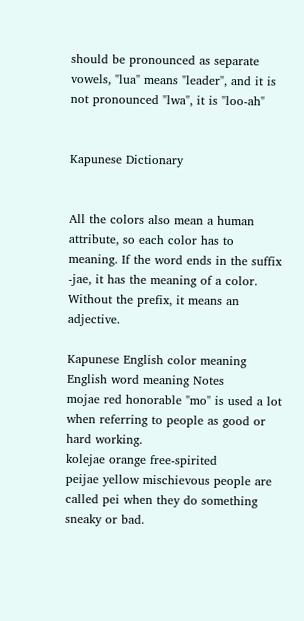should be pronounced as separate vowels, "lua" means "leader", and it is not pronounced "lwa", it is "loo-ah"


Kapunese Dictionary


All the colors also mean a human attribute, so each color has to meaning. If the word ends in the suffix -jae, it has the meaning of a color. Without the prefix, it means an adjective.

Kapunese English color meaning English word meaning Notes
mojae red honorable "mo" is used a lot when referring to people as good or hard working.
kolejae orange free-spirited
peijae yellow mischievous people are called pei when they do something sneaky or bad.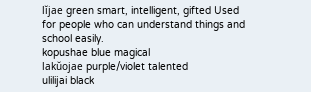lĭjae green smart, intelligent, gifted Used for people who can understand things and school easily.
kopushae blue magical
lakŭojae purple/violet talented
ulilijai black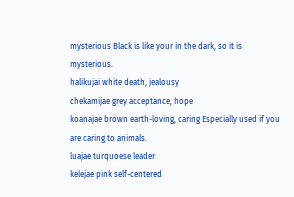mysterious Black is like your in the dark, so it is mysterious.
halikujai white death, jealousy
chekamijae grey acceptance, hope
koanajae brown earth-loving, caring Especially used if you are caring to animals.
luajae turquoese leader
kelejae pink self-centered